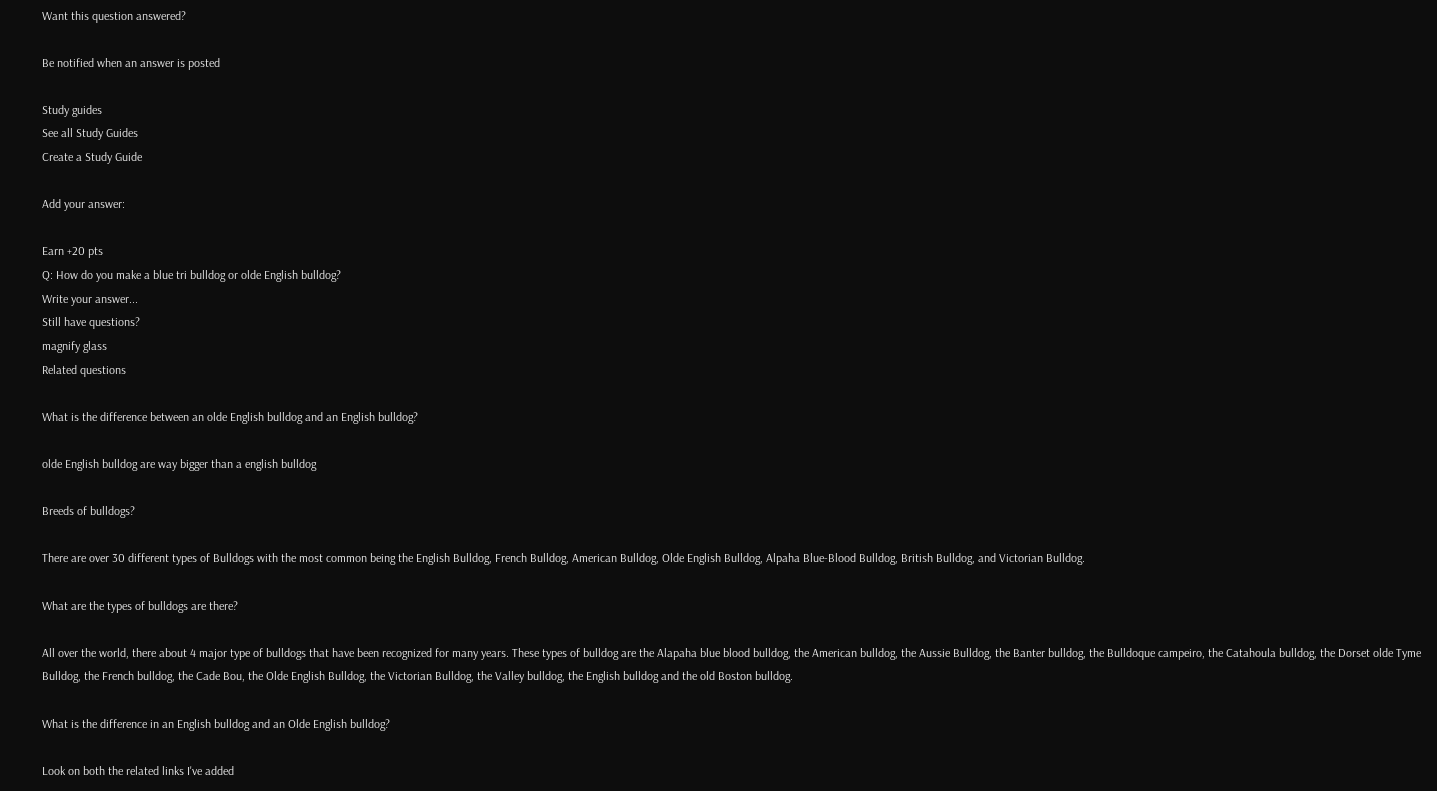Want this question answered?

Be notified when an answer is posted

Study guides
See all Study Guides
Create a Study Guide

Add your answer:

Earn +20 pts
Q: How do you make a blue tri bulldog or olde English bulldog?
Write your answer...
Still have questions?
magnify glass
Related questions

What is the difference between an olde English bulldog and an English bulldog?

olde English bulldog are way bigger than a english bulldog

Breeds of bulldogs?

There are over 30 different types of Bulldogs with the most common being the English Bulldog, French Bulldog, American Bulldog, Olde English Bulldog, Alpaha Blue-Blood Bulldog, British Bulldog, and Victorian Bulldog.

What are the types of bulldogs are there?

All over the world, there about 4 major type of bulldogs that have been recognized for many years. These types of bulldog are the Alapaha blue blood bulldog, the American bulldog, the Aussie Bulldog, the Banter bulldog, the Bulldoque campeiro, the Catahoula bulldog, the Dorset olde Tyme Bulldog, the French bulldog, the Cade Bou, the Olde English Bulldog, the Victorian Bulldog, the Valley bulldog, the English bulldog and the old Boston bulldog.

What is the difference in an English bulldog and an Olde English bulldog?

Look on both the related links I've added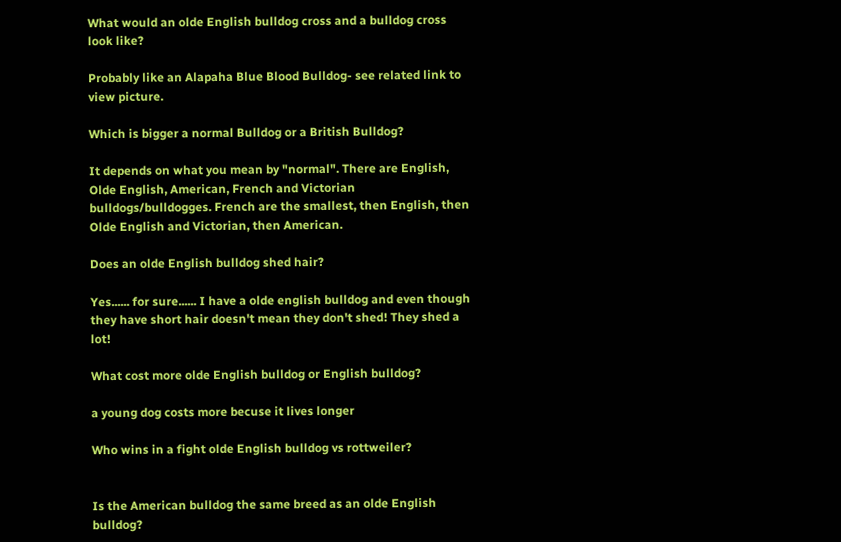What would an olde English bulldog cross and a bulldog cross look like?

Probably like an Alapaha Blue Blood Bulldog- see related link to view picture.

Which is bigger a normal Bulldog or a British Bulldog?

It depends on what you mean by "normal". There are English, Olde English, American, French and Victorian bulldogs/bulldogges. French are the smallest, then English, then Olde English and Victorian, then American.

Does an olde English bulldog shed hair?

Yes...... for sure...... I have a olde english bulldog and even though they have short hair doesn't mean they don't shed! They shed a lot!

What cost more olde English bulldog or English bulldog?

a young dog costs more becuse it lives longer

Who wins in a fight olde English bulldog vs rottweiler?


Is the American bulldog the same breed as an olde English bulldog?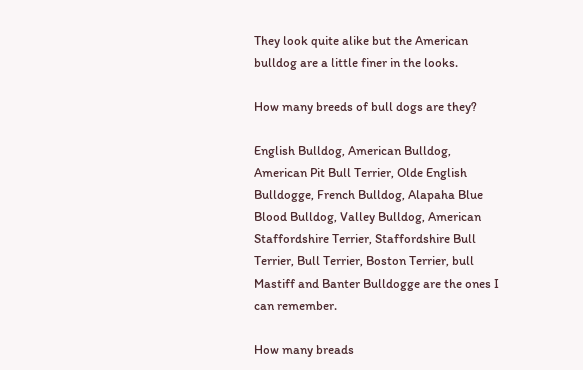They look quite alike but the American bulldog are a little finer in the looks.

How many breeds of bull dogs are they?

English Bulldog, American Bulldog, American Pit Bull Terrier, Olde English Bulldogge, French Bulldog, Alapaha Blue Blood Bulldog, Valley Bulldog, American Staffordshire Terrier, Staffordshire Bull Terrier, Bull Terrier, Boston Terrier, bull Mastiff and Banter Bulldogge are the ones I can remember.

How many breads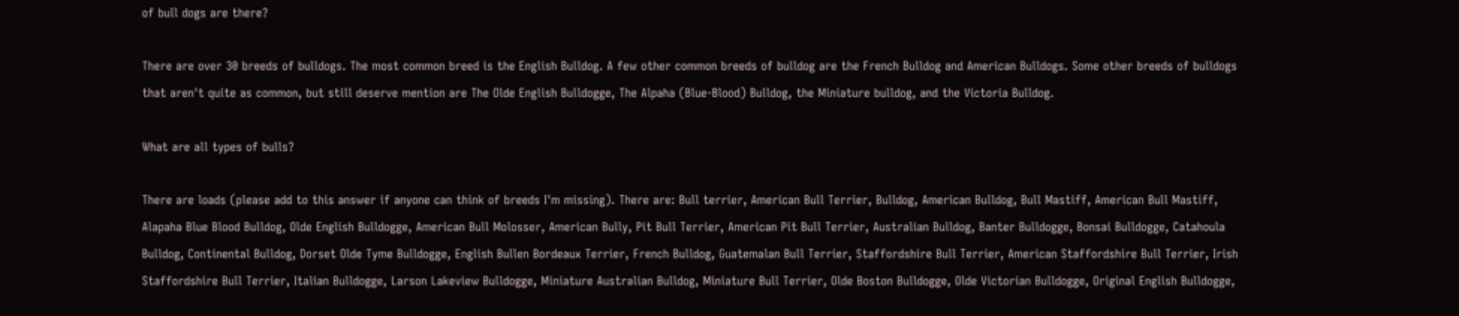of bull dogs are there?

There are over 30 breeds of bulldogs. The most common breed is the English Bulldog. A few other common breeds of bulldog are the French Bulldog and American Bulldogs. Some other breeds of bulldogs that aren't quite as common, but still deserve mention are The Olde English Bulldogge, The Alpaha (Blue-Blood) Bulldog, the Miniature bulldog, and the Victoria Bulldog.

What are all types of bulls?

There are loads (please add to this answer if anyone can think of breeds I'm missing). There are: Bull terrier, American Bull Terrier, Bulldog, American Bulldog, Bull Mastiff, American Bull Mastiff, Alapaha Blue Blood Bulldog, Olde English Bulldogge, American Bull Molosser, American Bully, Pit Bull Terrier, American Pit Bull Terrier, Australian Bulldog, Banter Bulldogge, Bonsai Bulldogge, Catahoula Bulldog, Continental Bulldog, Dorset Olde Tyme Bulldogge, English Bullen Bordeaux Terrier, French Bulldog, Guatemalan Bull Terrier, Staffordshire Bull Terrier, American Staffordshire Bull Terrier, Irish Staffordshire Bull Terrier, Italian Bulldogge, Larson Lakeview Bulldogge, Miniature Australian Bulldog, Miniature Bull Terrier, Olde Boston Bulldogge, Olde Victorian Bulldogge, Original English Bulldogge,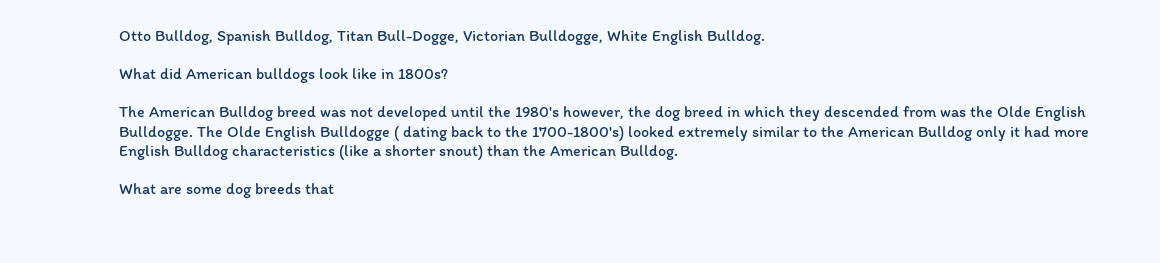Otto Bulldog, Spanish Bulldog, Titan Bull-Dogge, Victorian Bulldogge, White English Bulldog.

What did American bulldogs look like in 1800s?

The American Bulldog breed was not developed until the 1980's however, the dog breed in which they descended from was the Olde English Bulldogge. The Olde English Bulldogge ( dating back to the 1700-1800's) looked extremely similar to the American Bulldog only it had more English Bulldog characteristics (like a shorter snout) than the American Bulldog.

What are some dog breeds that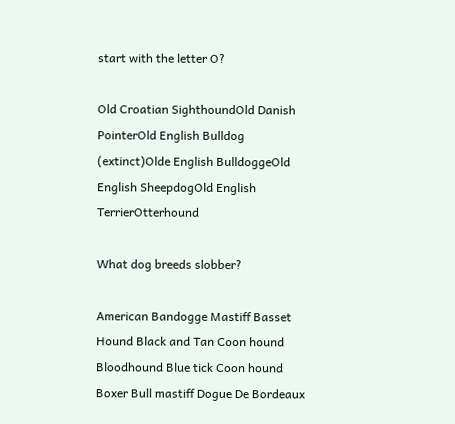start with the letter O?

Old Croatian SighthoundOld Danish PointerOld English Bulldog (extinct)Olde English BulldoggeOld English SheepdogOld English TerrierOtterhound

What dog breeds slobber?

American Bandogge Mastiff Basset Hound Black and Tan Coon hound Bloodhound Blue tick Coon hound Boxer Bull mastiff Dogue De Bordeaux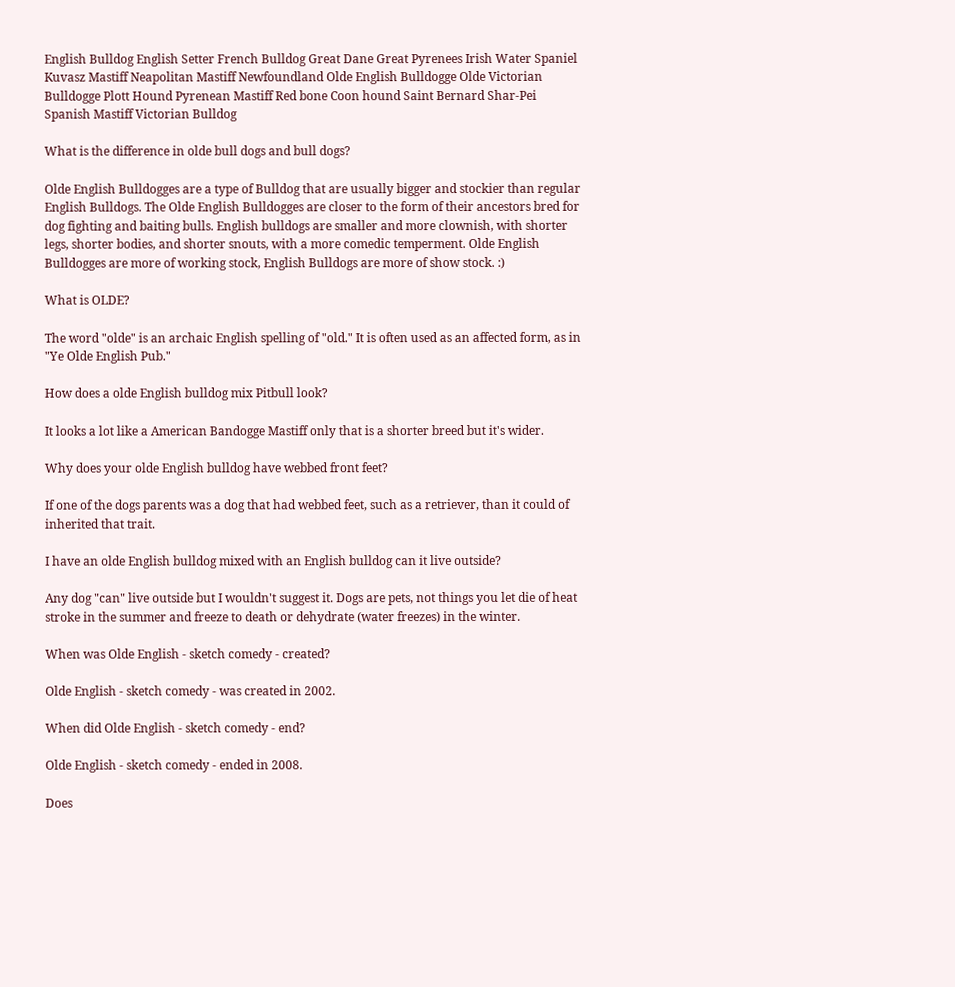English Bulldog English Setter French Bulldog Great Dane Great Pyrenees Irish Water Spaniel Kuvasz Mastiff Neapolitan Mastiff Newfoundland Olde English Bulldogge Olde Victorian Bulldogge Plott Hound Pyrenean Mastiff Red bone Coon hound Saint Bernard Shar-Pei Spanish Mastiff Victorian Bulldog

What is the difference in olde bull dogs and bull dogs?

Olde English Bulldogges are a type of Bulldog that are usually bigger and stockier than regular English Bulldogs. The Olde English Bulldogges are closer to the form of their ancestors bred for dog fighting and baiting bulls. English bulldogs are smaller and more clownish, with shorter legs, shorter bodies, and shorter snouts, with a more comedic temperment. Olde English Bulldogges are more of working stock, English Bulldogs are more of show stock. :)

What is OLDE?

The word "olde" is an archaic English spelling of "old." It is often used as an affected form, as in "Ye Olde English Pub."

How does a olde English bulldog mix Pitbull look?

It looks a lot like a American Bandogge Mastiff only that is a shorter breed but it's wider.

Why does your olde English bulldog have webbed front feet?

If one of the dogs parents was a dog that had webbed feet, such as a retriever, than it could of inherited that trait.

I have an olde English bulldog mixed with an English bulldog can it live outside?

Any dog "can" live outside but I wouldn't suggest it. Dogs are pets, not things you let die of heat stroke in the summer and freeze to death or dehydrate (water freezes) in the winter.

When was Olde English - sketch comedy - created?

Olde English - sketch comedy - was created in 2002.

When did Olde English - sketch comedy - end?

Olde English - sketch comedy - ended in 2008.

Does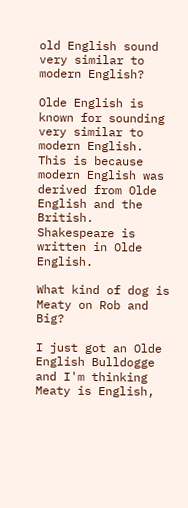old English sound very similar to modern English?

Olde English is known for sounding very similar to modern English. This is because modern English was derived from Olde English and the British. Shakespeare is written in Olde English.

What kind of dog is Meaty on Rob and Big?

I just got an Olde English Bulldogge and I'm thinking Meaty is English,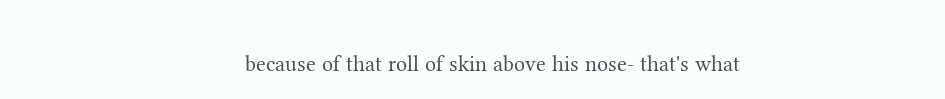because of that roll of skin above his nose- that's what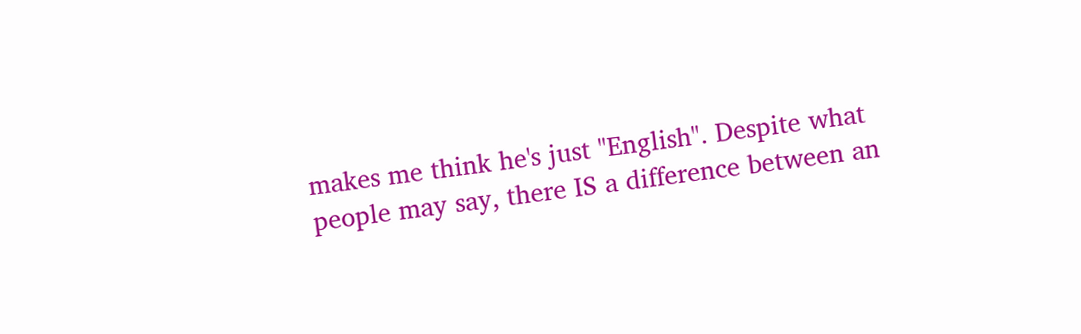makes me think he's just "English". Despite what people may say, there IS a difference between an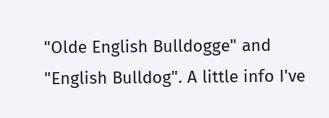"Olde English Bulldogge" and "English Bulldog". A little info I've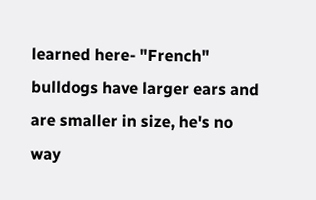learned here- "French" bulldogs have larger ears and are smaller in size, he's no way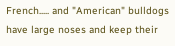French..... and "American" bulldogs have large noses and keep their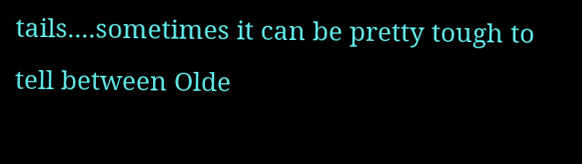tails....sometimes it can be pretty tough to tell between Olde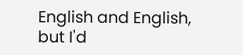English and English, but I'd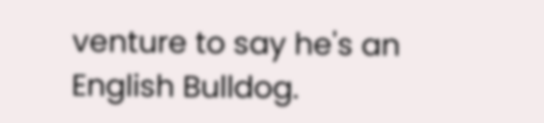venture to say he's an English Bulldog.